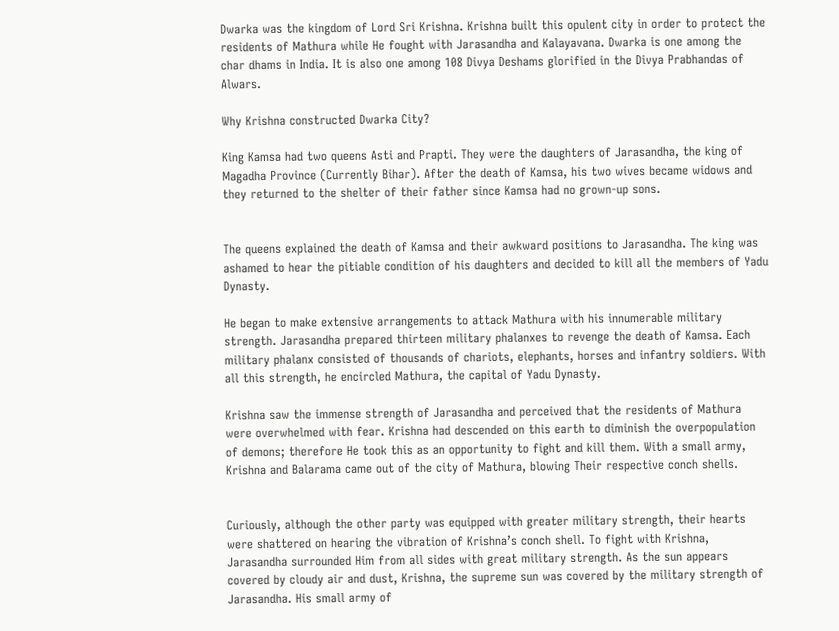Dwarka was the kingdom of Lord Sri Krishna. Krishna built this opulent city in order to protect the residents of Mathura while He fought with Jarasandha and Kalayavana. Dwarka is one among the char dhams in India. It is also one among 108 Divya Deshams glorified in the Divya Prabhandas of Alwars.

Why Krishna constructed Dwarka City?

King Kamsa had two queens Asti and Prapti. They were the daughters of Jarasandha, the king of Magadha Province (Currently Bihar). After the death of Kamsa, his two wives became widows and they returned to the shelter of their father since Kamsa had no grown-up sons.


The queens explained the death of Kamsa and their awkward positions to Jarasandha. The king was ashamed to hear the pitiable condition of his daughters and decided to kill all the members of Yadu Dynasty.

He began to make extensive arrangements to attack Mathura with his innumerable military strength. Jarasandha prepared thirteen military phalanxes to revenge the death of Kamsa. Each military phalanx consisted of thousands of chariots, elephants, horses and infantry soldiers. With all this strength, he encircled Mathura, the capital of Yadu Dynasty.

Krishna saw the immense strength of Jarasandha and perceived that the residents of Mathura were overwhelmed with fear. Krishna had descended on this earth to diminish the overpopulation of demons; therefore He took this as an opportunity to fight and kill them. With a small army, Krishna and Balarama came out of the city of Mathura, blowing Their respective conch shells.


Curiously, although the other party was equipped with greater military strength, their hearts were shattered on hearing the vibration of Krishna’s conch shell. To fight with Krishna, Jarasandha surrounded Him from all sides with great military strength. As the sun appears covered by cloudy air and dust, Krishna, the supreme sun was covered by the military strength of Jarasandha. His small army of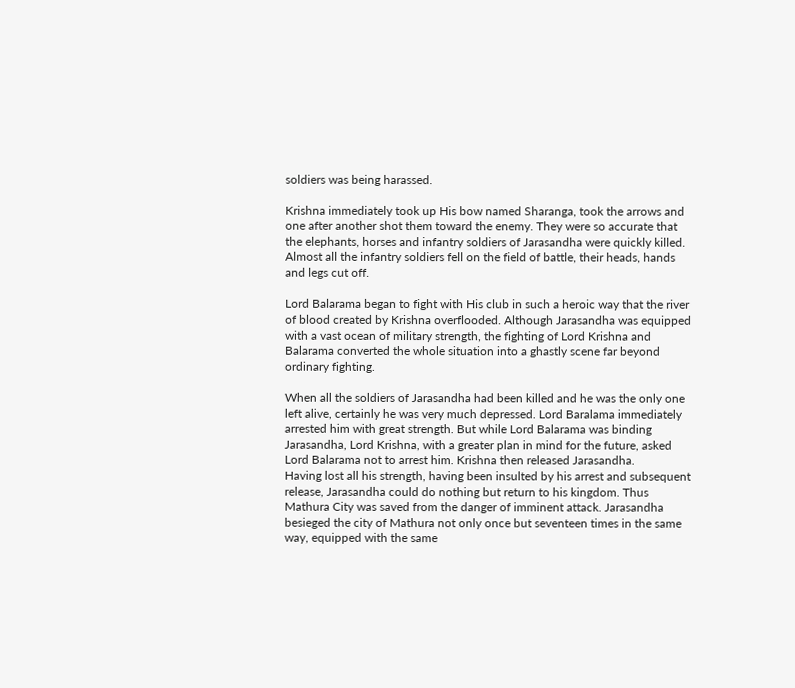soldiers was being harassed.

Krishna immediately took up His bow named Sharanga, took the arrows and one after another shot them toward the enemy. They were so accurate that the elephants, horses and infantry soldiers of Jarasandha were quickly killed. Almost all the infantry soldiers fell on the field of battle, their heads, hands and legs cut off.

Lord Balarama began to fight with His club in such a heroic way that the river of blood created by Krishna overflooded. Although Jarasandha was equipped with a vast ocean of military strength, the fighting of Lord Krishna and Balarama converted the whole situation into a ghastly scene far beyond ordinary fighting.

When all the soldiers of Jarasandha had been killed and he was the only one left alive, certainly he was very much depressed. Lord Baralama immediately arrested him with great strength. But while Lord Balarama was binding Jarasandha, Lord Krishna, with a greater plan in mind for the future, asked Lord Balarama not to arrest him. Krishna then released Jarasandha.
Having lost all his strength, having been insulted by his arrest and subsequent release, Jarasandha could do nothing but return to his kingdom. Thus Mathura City was saved from the danger of imminent attack. Jarasandha besieged the city of Mathura not only once but seventeen times in the same way, equipped with the same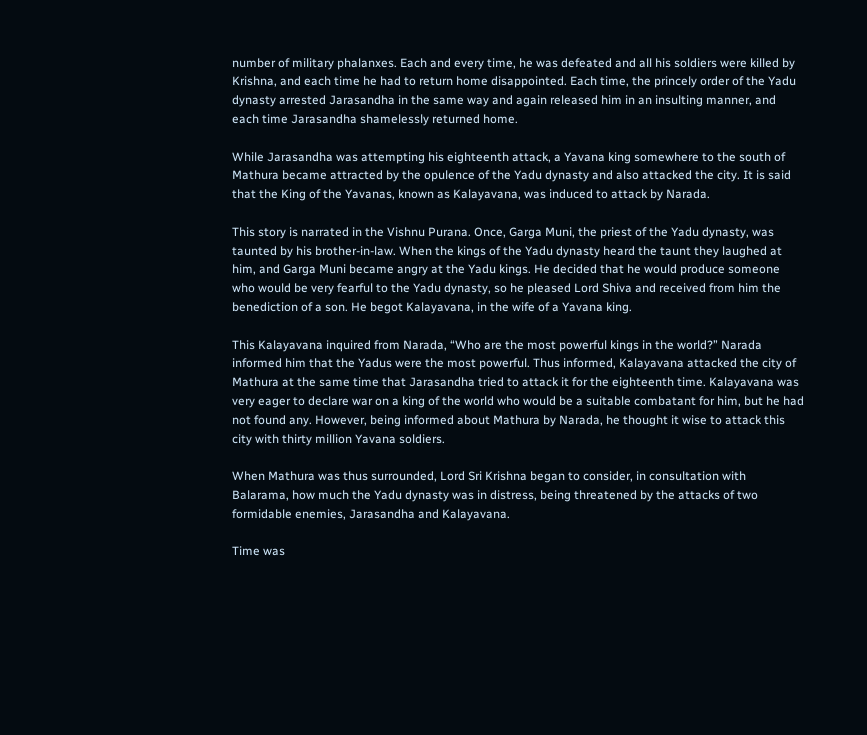number of military phalanxes. Each and every time, he was defeated and all his soldiers were killed by Krishna, and each time he had to return home disappointed. Each time, the princely order of the Yadu dynasty arrested Jarasandha in the same way and again released him in an insulting manner, and each time Jarasandha shamelessly returned home.

While Jarasandha was attempting his eighteenth attack, a Yavana king somewhere to the south of Mathura became attracted by the opulence of the Yadu dynasty and also attacked the city. It is said that the King of the Yavanas, known as Kalayavana, was induced to attack by Narada.

This story is narrated in the Vishnu Purana. Once, Garga Muni, the priest of the Yadu dynasty, was taunted by his brother-in-law. When the kings of the Yadu dynasty heard the taunt they laughed at him, and Garga Muni became angry at the Yadu kings. He decided that he would produce someone who would be very fearful to the Yadu dynasty, so he pleased Lord Shiva and received from him the benediction of a son. He begot Kalayavana, in the wife of a Yavana king.

This Kalayavana inquired from Narada, “Who are the most powerful kings in the world?” Narada informed him that the Yadus were the most powerful. Thus informed, Kalayavana attacked the city of Mathura at the same time that Jarasandha tried to attack it for the eighteenth time. Kalayavana was very eager to declare war on a king of the world who would be a suitable combatant for him, but he had not found any. However, being informed about Mathura by Narada, he thought it wise to attack this city with thirty million Yavana soldiers.

When Mathura was thus surrounded, Lord Sri Krishna began to consider, in consultation with Balarama, how much the Yadu dynasty was in distress, being threatened by the attacks of two formidable enemies, Jarasandha and Kalayavana.

Time was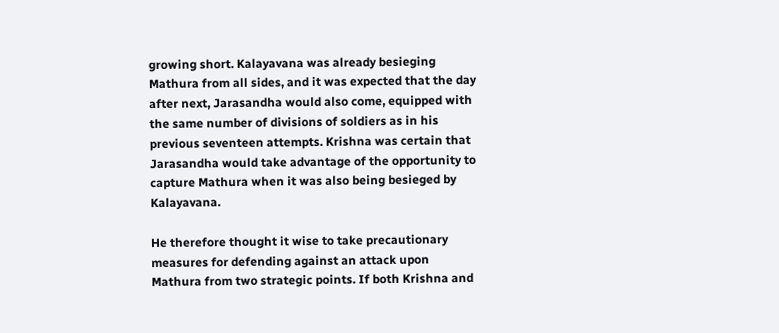growing short. Kalayavana was already besieging Mathura from all sides, and it was expected that the day after next, Jarasandha would also come, equipped with the same number of divisions of soldiers as in his previous seventeen attempts. Krishna was certain that Jarasandha would take advantage of the opportunity to capture Mathura when it was also being besieged by Kalayavana.

He therefore thought it wise to take precautionary measures for defending against an attack upon Mathura from two strategic points. If both Krishna and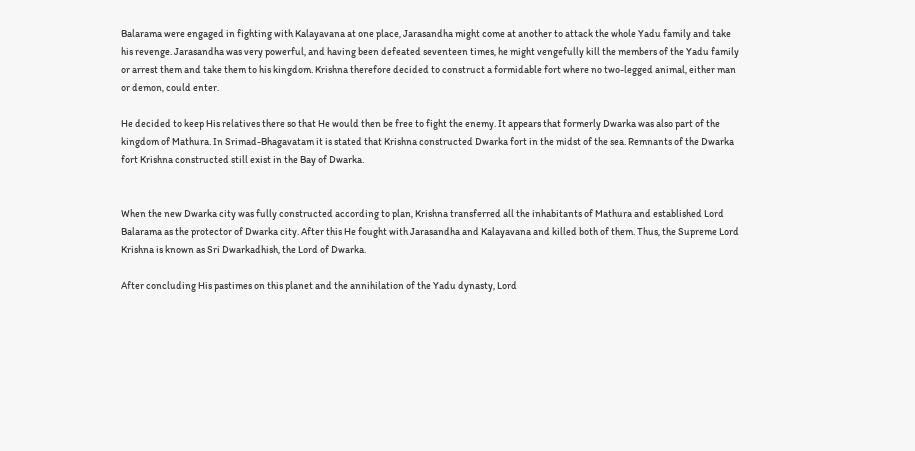Balarama were engaged in fighting with Kalayavana at one place, Jarasandha might come at another to attack the whole Yadu family and take his revenge. Jarasandha was very powerful, and having been defeated seventeen times, he might vengefully kill the members of the Yadu family or arrest them and take them to his kingdom. Krishna therefore decided to construct a formidable fort where no two-legged animal, either man or demon, could enter.

He decided to keep His relatives there so that He would then be free to fight the enemy. It appears that formerly Dwarka was also part of the kingdom of Mathura. In Srimad-Bhagavatam it is stated that Krishna constructed Dwarka fort in the midst of the sea. Remnants of the Dwarka fort Krishna constructed still exist in the Bay of Dwarka.


When the new Dwarka city was fully constructed according to plan, Krishna transferred all the inhabitants of Mathura and established Lord Balarama as the protector of Dwarka city. After this He fought with Jarasandha and Kalayavana and killed both of them. Thus, the Supreme Lord Krishna is known as Sri Dwarkadhish, the Lord of Dwarka.

After concluding His pastimes on this planet and the annihilation of the Yadu dynasty, Lord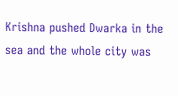Krishna pushed Dwarka in the sea and the whole city was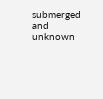submerged and unknown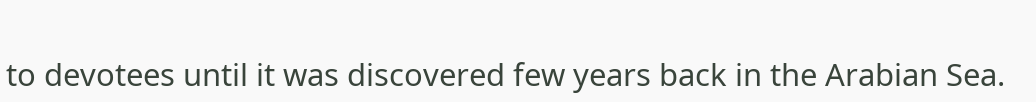to devotees until it was discovered few years back in the Arabian Sea.